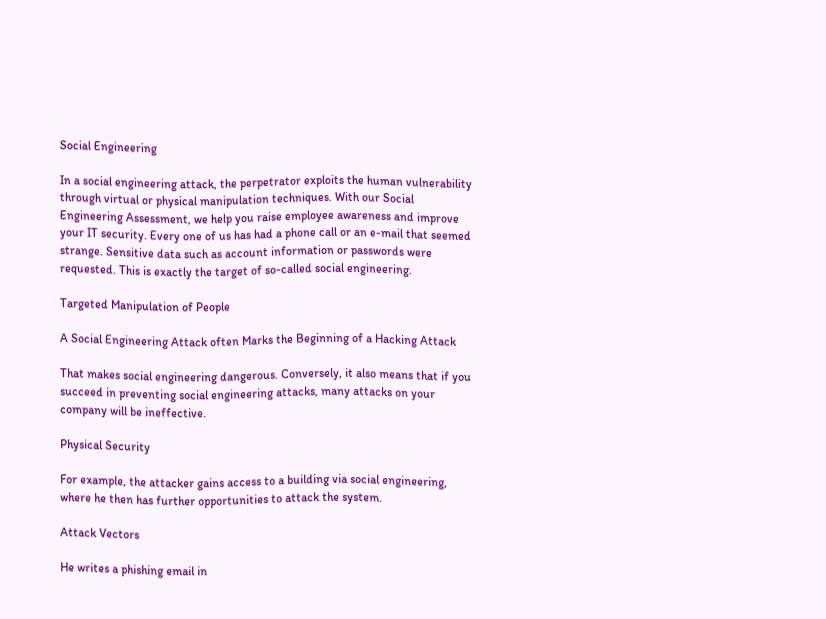Social Engineering

In a social engineering attack, the perpetrator exploits the human vulnerability through virtual or physical manipulation techniques. With our Social Engineering Assessment, we help you raise employee awareness and improve your IT security. Every one of us has had a phone call or an e-mail that seemed strange. Sensitive data such as account information or passwords were requested. This is exactly the target of so-called social engineering.

Targeted Manipulation of People

A Social Engineering Attack often Marks the Beginning of a Hacking Attack

That makes social engineering dangerous. Conversely, it also means that if you succeed in preventing social engineering attacks, many attacks on your company will be ineffective.

Physical Security

For example, the attacker gains access to a building via social engineering, where he then has further opportunities to attack the system.

Attack Vectors

He writes a phishing email in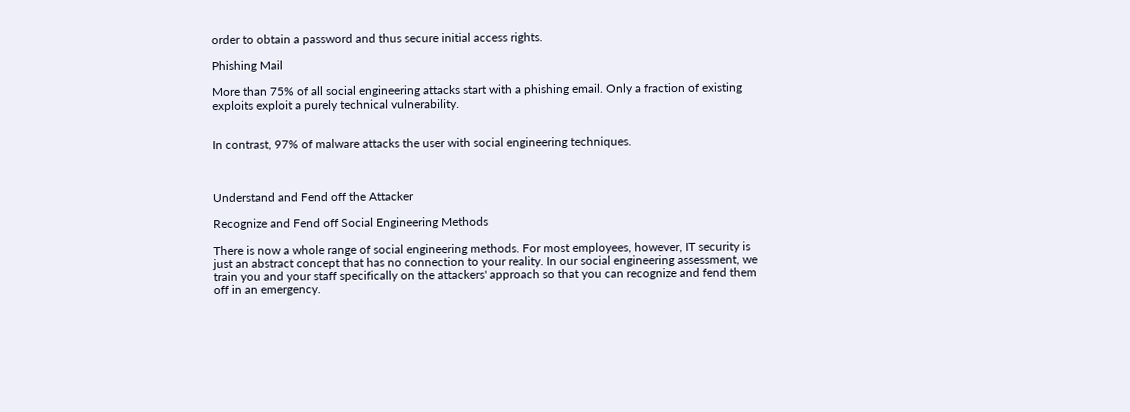order to obtain a password and thus secure initial access rights.

Phishing Mail

More than 75% of all social engineering attacks start with a phishing email. Only a fraction of existing exploits exploit a purely technical vulnerability.


In contrast, 97% of malware attacks the user with social engineering techniques.



Understand and Fend off the Attacker

Recognize and Fend off Social Engineering Methods

There is now a whole range of social engineering methods. For most employees, however, IT security is just an abstract concept that has no connection to your reality. In our social engineering assessment, we train you and your staff specifically on the attackers' approach so that you can recognize and fend them off in an emergency.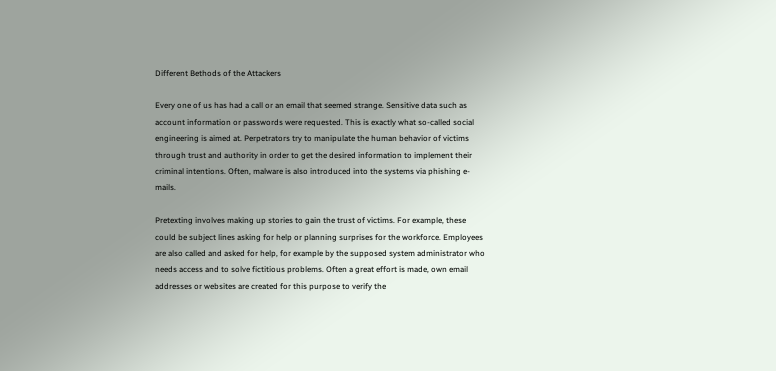Different Bethods of the Attackers

Every one of us has had a call or an email that seemed strange. Sensitive data such as account information or passwords were requested. This is exactly what so-called social engineering is aimed at. Perpetrators try to manipulate the human behavior of victims through trust and authority in order to get the desired information to implement their criminal intentions. Often, malware is also introduced into the systems via phishing e-mails.

Pretexting involves making up stories to gain the trust of victims. For example, these could be subject lines asking for help or planning surprises for the workforce. Employees are also called and asked for help, for example by the supposed system administrator who needs access and to solve fictitious problems. Often a great effort is made, own email addresses or websites are created for this purpose to verify the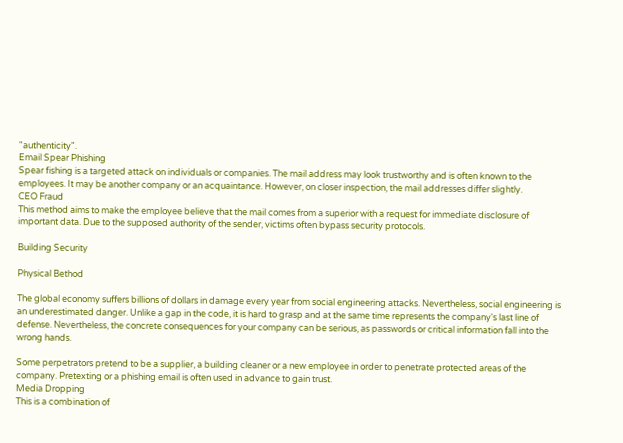"authenticity".
Email Spear Phishing
Spear fishing is a targeted attack on individuals or companies. The mail address may look trustworthy and is often known to the employees. It may be another company or an acquaintance. However, on closer inspection, the mail addresses differ slightly.
CEO Fraud
This method aims to make the employee believe that the mail comes from a superior with a request for immediate disclosure of important data. Due to the supposed authority of the sender, victims often bypass security protocols.

Building Security

Physical Bethod

The global economy suffers billions of dollars in damage every year from social engineering attacks. Nevertheless, social engineering is an underestimated danger. Unlike a gap in the code, it is hard to grasp and at the same time represents the company's last line of defense. Nevertheless, the concrete consequences for your company can be serious, as passwords or critical information fall into the wrong hands.

Some perpetrators pretend to be a supplier, a building cleaner or a new employee in order to penetrate protected areas of the company. Pretexting or a phishing email is often used in advance to gain trust.
Media Dropping
This is a combination of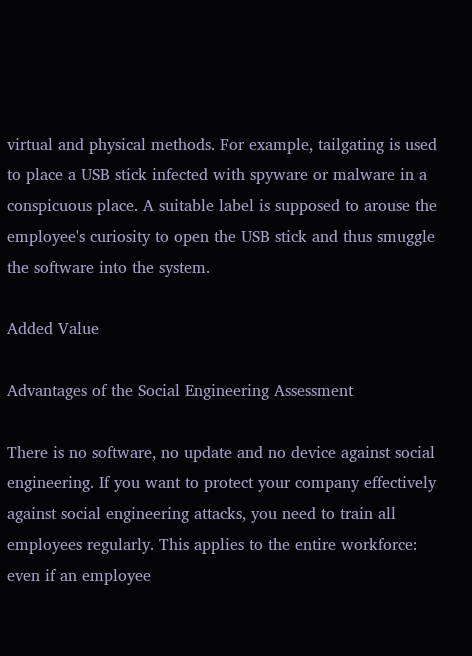virtual and physical methods. For example, tailgating is used to place a USB stick infected with spyware or malware in a conspicuous place. A suitable label is supposed to arouse the employee's curiosity to open the USB stick and thus smuggle the software into the system.

Added Value

Advantages of the Social Engineering Assessment

There is no software, no update and no device against social engineering. If you want to protect your company effectively against social engineering attacks, you need to train all employees regularly. This applies to the entire workforce: even if an employee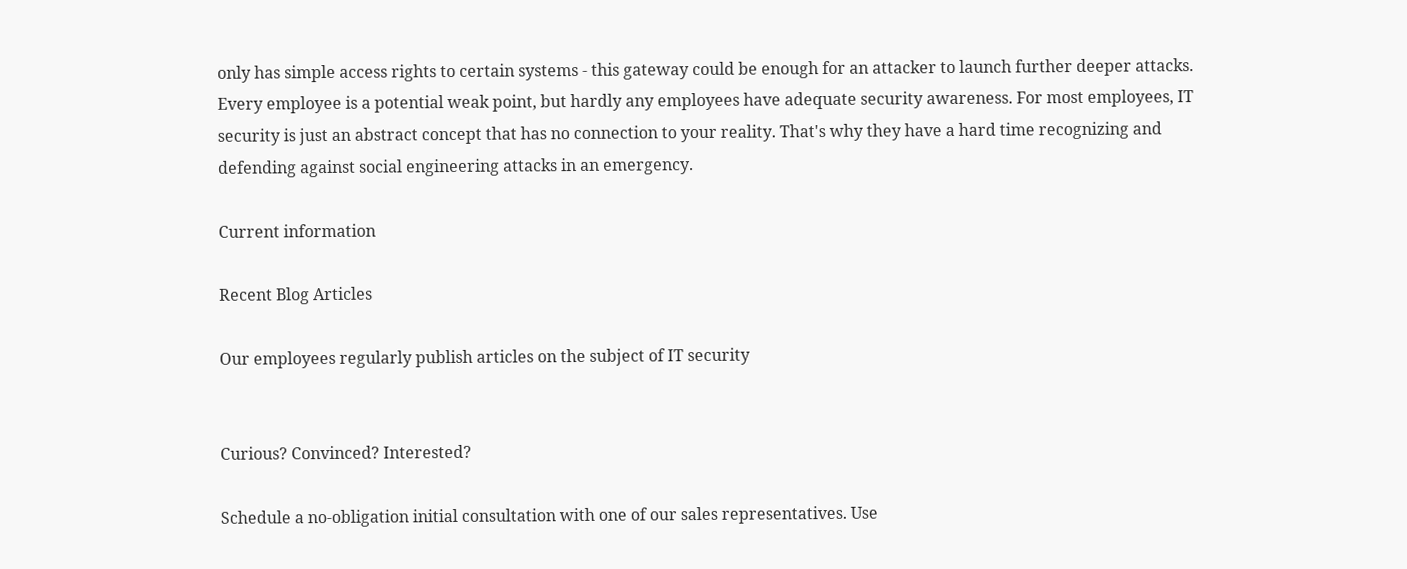only has simple access rights to certain systems - this gateway could be enough for an attacker to launch further deeper attacks. Every employee is a potential weak point, but hardly any employees have adequate security awareness. For most employees, IT security is just an abstract concept that has no connection to your reality. That's why they have a hard time recognizing and defending against social engineering attacks in an emergency.

Current information

Recent Blog Articles

Our employees regularly publish articles on the subject of IT security


Curious? Convinced? Interested?

Schedule a no-obligation initial consultation with one of our sales representatives. Use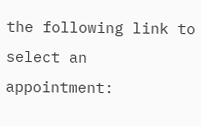the following link to select an appointment: